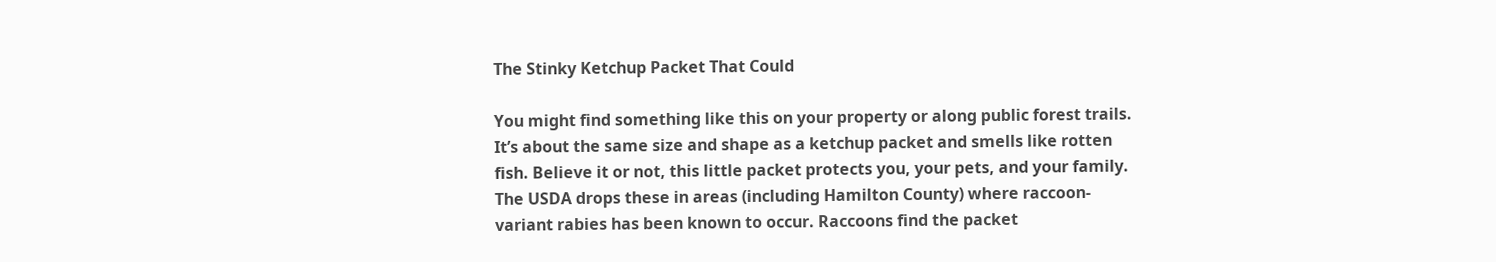The Stinky Ketchup Packet That Could

You might find something like this on your property or along public forest trails. It’s about the same size and shape as a ketchup packet and smells like rotten fish. Believe it or not, this little packet protects you, your pets, and your family. The USDA drops these in areas (including Hamilton County) where raccoon-variant rabies has been known to occur. Raccoons find the packet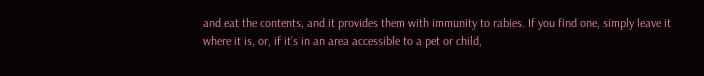and eat the contents, and it provides them with immunity to rabies. If you find one, simply leave it where it is, or, if it’s in an area accessible to a pet or child,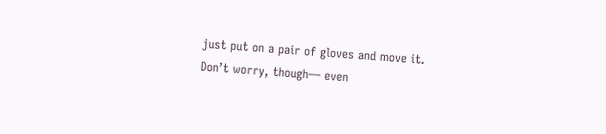just put on a pair of gloves and move it. Don’t worry, though— even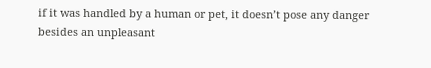if it was handled by a human or pet, it doesn’t pose any danger besides an unpleasant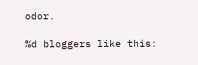odor.

%d bloggers like this: